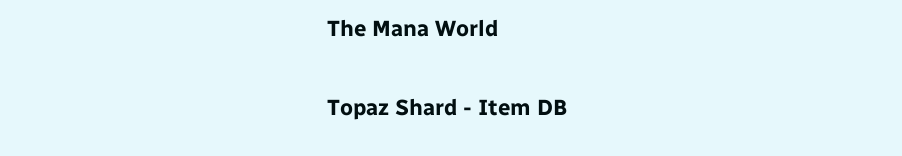The Mana World

Topaz Shard - Item DB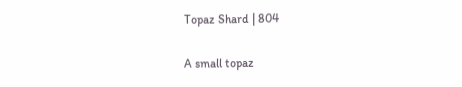Topaz Shard | 804

A small topaz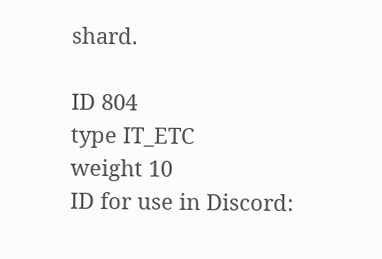shard.

ID 804
type IT_ETC
weight 10
ID for use in Discord: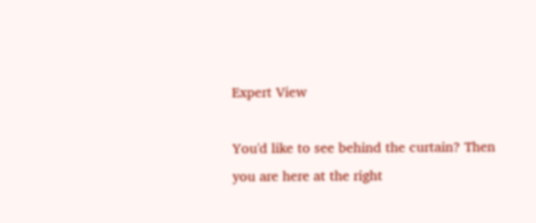Expert View

You'd like to see behind the curtain? Then you are here at the right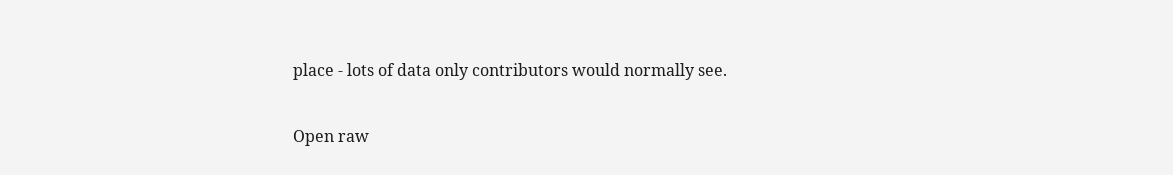place - lots of data only contributors would normally see.

Open raw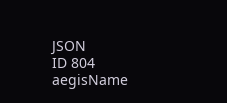JSON
ID 804
aegisName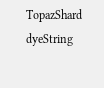TopazShard
dyeString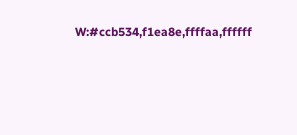W:#ccb534,f1ea8e,ffffaa,ffffff